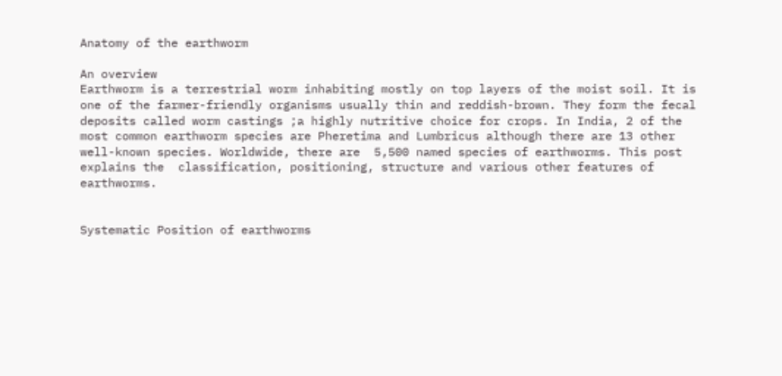Anatomy of the earthworm

An overview
Earthworm is a terrestrial worm inhabiting mostly on top layers of the moist soil. It is one of the farmer-friendly organisms usually thin and reddish-brown. They form the fecal deposits called worm castings ;a highly nutritive choice for crops. In India, 2 of the most common earthworm species are Pheretima and Lumbricus although there are 13 other well-known species. Worldwide, there are  5,500 named species of earthworms. This post explains the  classification, positioning, structure and various other features of earthworms.


Systematic Position of earthworms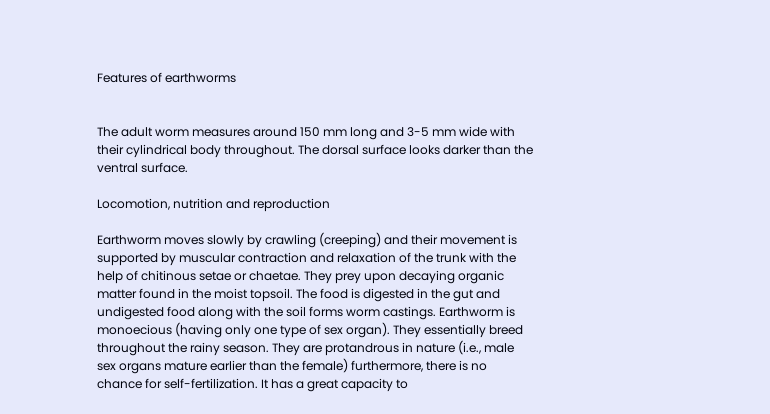Features of earthworms


The adult worm measures around 150 mm long and 3-5 mm wide with their cylindrical body throughout. The dorsal surface looks darker than the ventral surface.

Locomotion, nutrition and reproduction

Earthworm moves slowly by crawling (creeping) and their movement is supported by muscular contraction and relaxation of the trunk with the help of chitinous setae or chaetae. They prey upon decaying organic matter found in the moist topsoil. The food is digested in the gut and undigested food along with the soil forms worm castings. Earthworm is monoecious (having only one type of sex organ). They essentially breed throughout the rainy season. They are protandrous in nature (i.e., male sex organs mature earlier than the female) furthermore, there is no chance for self-fertilization. It has a great capacity to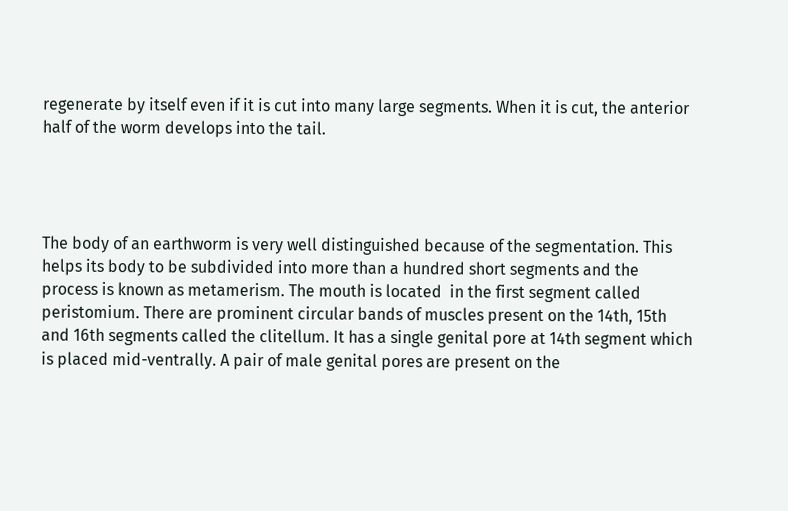regenerate by itself even if it is cut into many large segments. When it is cut, the anterior half of the worm develops into the tail.




The body of an earthworm is very well distinguished because of the segmentation. This helps its body to be subdivided into more than a hundred short segments and the process is known as metamerism. The mouth is located  in the first segment called  peristomium. There are prominent circular bands of muscles present on the 14th, 15th and 16th segments called the clitellum. It has a single genital pore at 14th segment which is placed mid-ventrally. A pair of male genital pores are present on the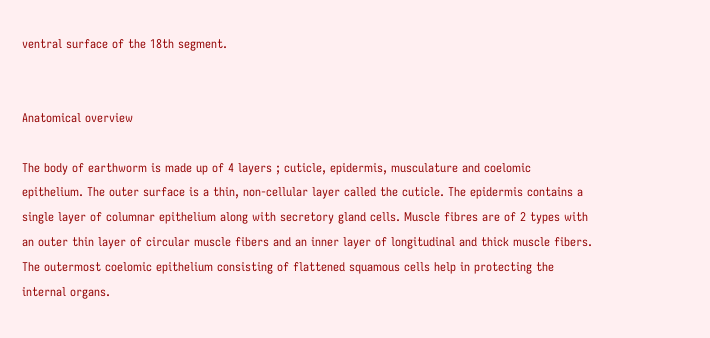ventral surface of the 18th segment.


Anatomical overview

The body of earthworm is made up of 4 layers ; cuticle, epidermis, musculature and coelomic epithelium. The outer surface is a thin, non-cellular layer called the cuticle. The epidermis contains a single layer of columnar epithelium along with secretory gland cells. Muscle fibres are of 2 types with an outer thin layer of circular muscle fibers and an inner layer of longitudinal and thick muscle fibers. The outermost coelomic epithelium consisting of flattened squamous cells help in protecting the internal organs.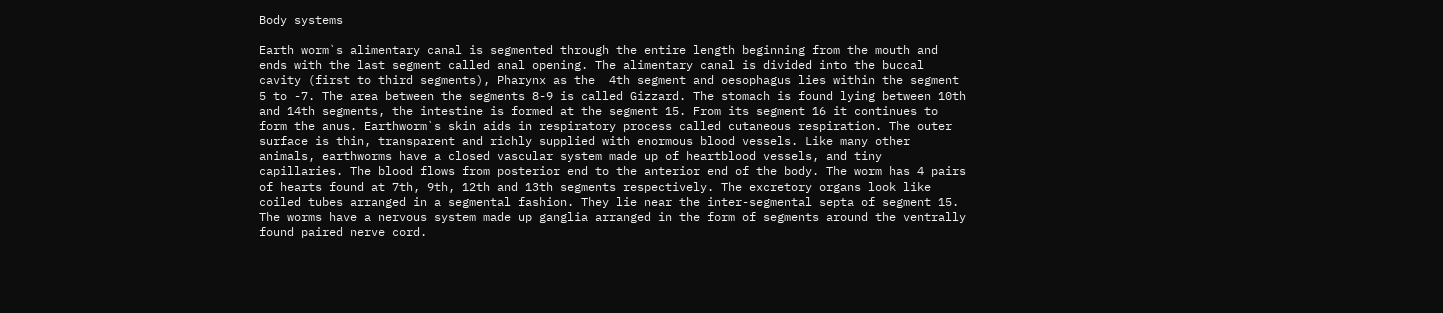Body systems

Earth worm`s alimentary canal is segmented through the entire length beginning from the mouth and ends with the last segment called anal opening. The alimentary canal is divided into the buccal cavity (first to third segments), Pharynx as the  4th segment and oesophagus lies within the segment 5 to -7. The area between the segments 8-9 is called Gizzard. The stomach is found lying between 10th and 14th segments, the intestine is formed at the segment 15. From its segment 16 it continues to form the anus. Earthworm`s skin aids in respiratory process called cutaneous respiration. The outer surface is thin, transparent and richly supplied with enormous blood vessels. Like many other animals, earthworms have a closed vascular system made up of heartblood vessels, and tiny capillaries. The blood flows from posterior end to the anterior end of the body. The worm has 4 pairs of hearts found at 7th, 9th, 12th and 13th segments respectively. The excretory organs look like coiled tubes arranged in a segmental fashion. They lie near the inter-segmental septa of segment 15. The worms have a nervous system made up ganglia arranged in the form of segments around the ventrally found paired nerve cord.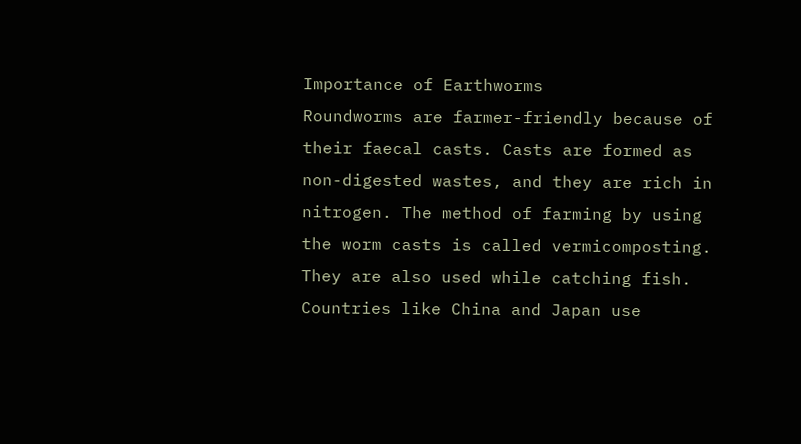Importance of Earthworms
Roundworms are farmer-friendly because of their faecal casts. Casts are formed as non-digested wastes, and they are rich in nitrogen. The method of farming by using the worm casts is called vermicomposting. They are also used while catching fish. Countries like China and Japan use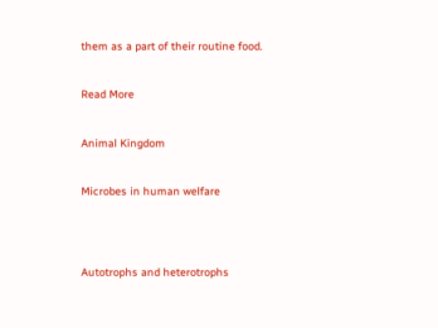them as a part of their routine food.


Read More


Animal Kingdom


Microbes in human welfare




Autotrophs and heterotrophs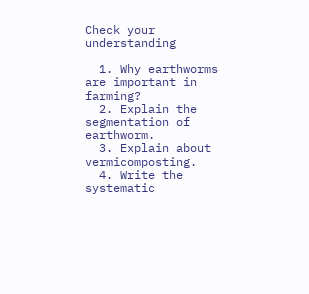Check your understanding

  1. Why earthworms are important in farming?
  2. Explain the segmentation of earthworm.
  3. Explain about vermicomposting.
  4. Write the systematic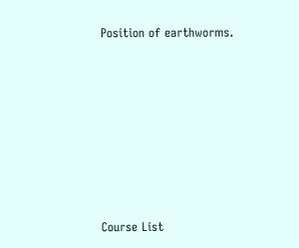Position of earthworms.








Course List